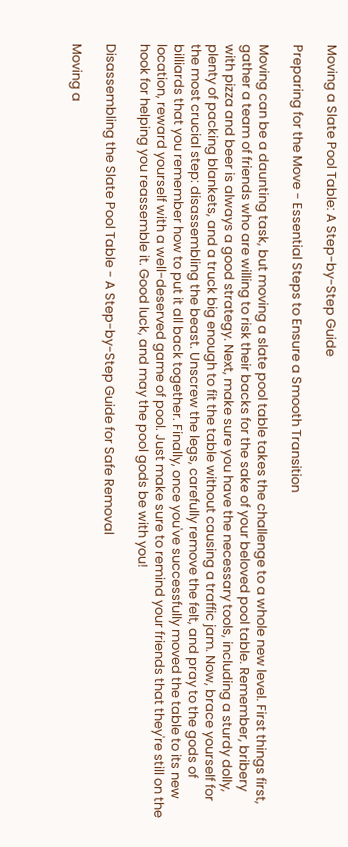Moving a Slate Pool Table: A Step-by-Step Guide

Preparing for the Move - Essential Steps to Ensure a Smooth Transition

Moving can be a daunting task, but moving a slate pool table takes the challenge to a whole new level. First things first, gather a team of friends who are willing to risk their backs for the sake of your beloved pool table. Remember, bribery with pizza and beer is always a good strategy. Next, make sure you have the necessary tools, including a sturdy dolly, plenty of packing blankets, and a truck big enough to fit the table without causing a traffic jam. Now, brace yourself for the most crucial step: disassembling the beast. Unscrew the legs, carefully remove the felt, and pray to the gods of billiards that you remember how to put it all back together. Finally, once you've successfully moved the table to its new location, reward yourself with a well-deserved game of pool. Just make sure to remind your friends that they're still on the hook for helping you reassemble it. Good luck, and may the pool gods be with you!

Disassembling the Slate Pool Table - A Step-by-Step Guide for Safe Removal

Moving a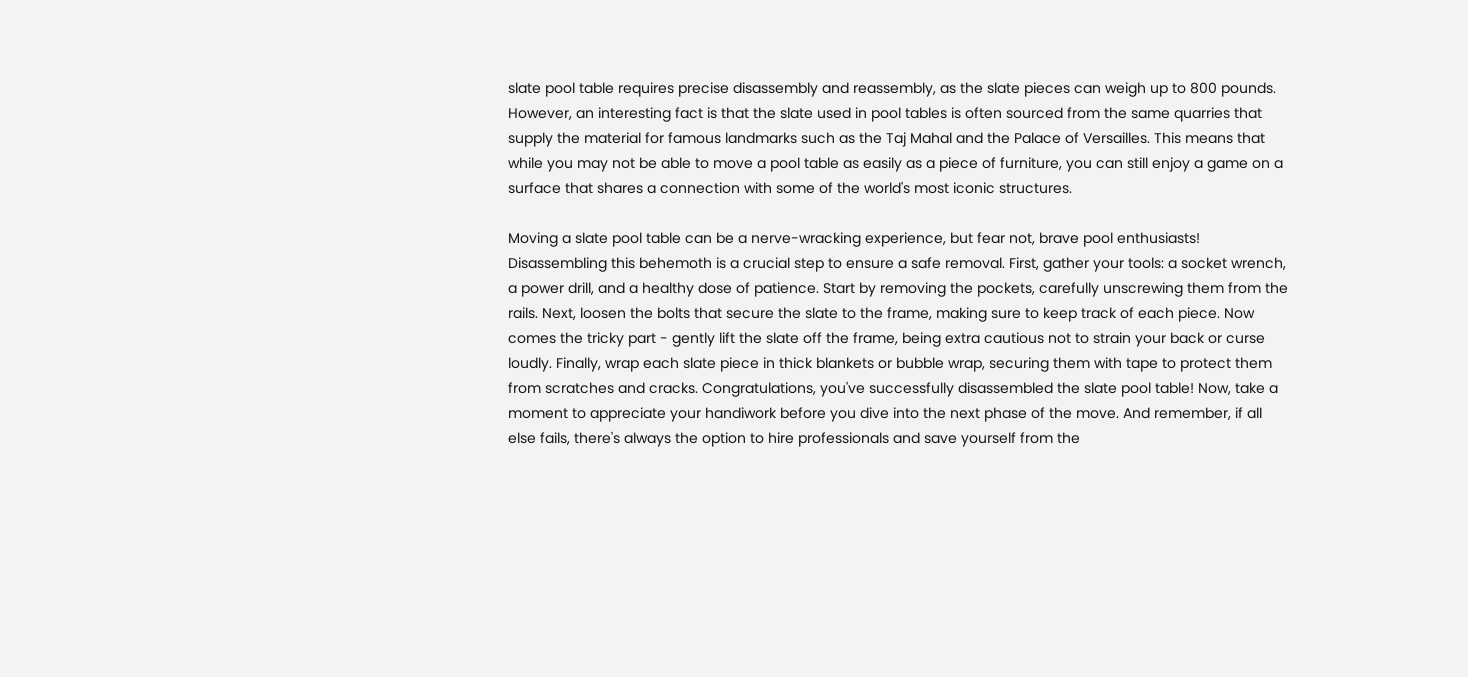slate pool table requires precise disassembly and reassembly, as the slate pieces can weigh up to 800 pounds. However, an interesting fact is that the slate used in pool tables is often sourced from the same quarries that supply the material for famous landmarks such as the Taj Mahal and the Palace of Versailles. This means that while you may not be able to move a pool table as easily as a piece of furniture, you can still enjoy a game on a surface that shares a connection with some of the world's most iconic structures.

Moving a slate pool table can be a nerve-wracking experience, but fear not, brave pool enthusiasts! Disassembling this behemoth is a crucial step to ensure a safe removal. First, gather your tools: a socket wrench, a power drill, and a healthy dose of patience. Start by removing the pockets, carefully unscrewing them from the rails. Next, loosen the bolts that secure the slate to the frame, making sure to keep track of each piece. Now comes the tricky part - gently lift the slate off the frame, being extra cautious not to strain your back or curse loudly. Finally, wrap each slate piece in thick blankets or bubble wrap, securing them with tape to protect them from scratches and cracks. Congratulations, you've successfully disassembled the slate pool table! Now, take a moment to appreciate your handiwork before you dive into the next phase of the move. And remember, if all else fails, there's always the option to hire professionals and save yourself from the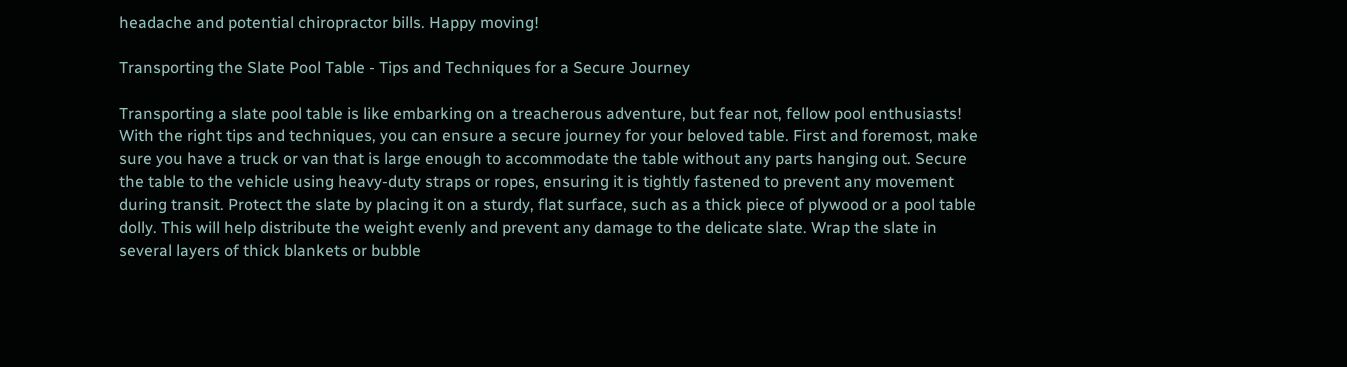headache and potential chiropractor bills. Happy moving!

Transporting the Slate Pool Table - Tips and Techniques for a Secure Journey

Transporting a slate pool table is like embarking on a treacherous adventure, but fear not, fellow pool enthusiasts! With the right tips and techniques, you can ensure a secure journey for your beloved table. First and foremost, make sure you have a truck or van that is large enough to accommodate the table without any parts hanging out. Secure the table to the vehicle using heavy-duty straps or ropes, ensuring it is tightly fastened to prevent any movement during transit. Protect the slate by placing it on a sturdy, flat surface, such as a thick piece of plywood or a pool table dolly. This will help distribute the weight evenly and prevent any damage to the delicate slate. Wrap the slate in several layers of thick blankets or bubble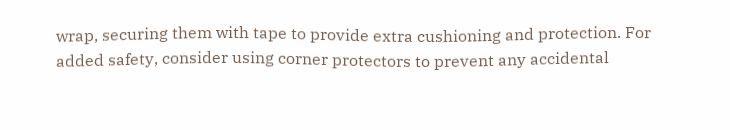wrap, securing them with tape to provide extra cushioning and protection. For added safety, consider using corner protectors to prevent any accidental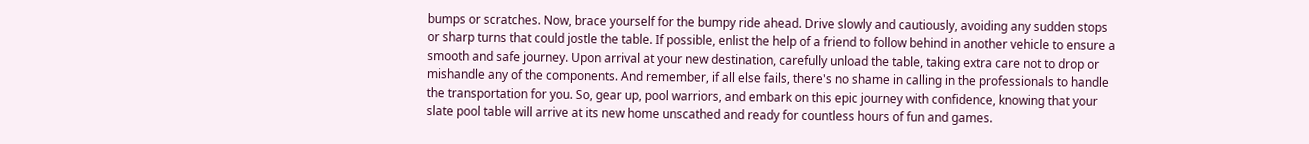bumps or scratches. Now, brace yourself for the bumpy ride ahead. Drive slowly and cautiously, avoiding any sudden stops or sharp turns that could jostle the table. If possible, enlist the help of a friend to follow behind in another vehicle to ensure a smooth and safe journey. Upon arrival at your new destination, carefully unload the table, taking extra care not to drop or mishandle any of the components. And remember, if all else fails, there's no shame in calling in the professionals to handle the transportation for you. So, gear up, pool warriors, and embark on this epic journey with confidence, knowing that your slate pool table will arrive at its new home unscathed and ready for countless hours of fun and games.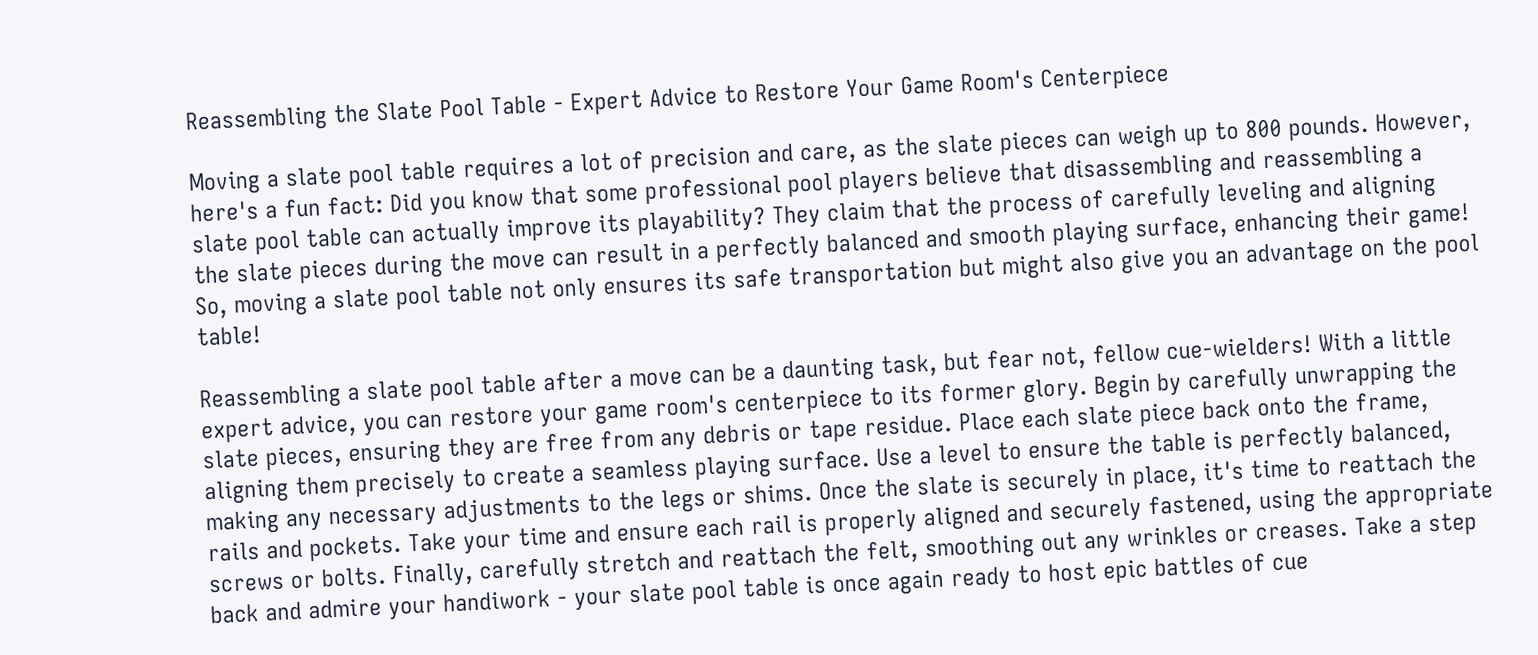Reassembling the Slate Pool Table - Expert Advice to Restore Your Game Room's Centerpiece

Moving a slate pool table requires a lot of precision and care, as the slate pieces can weigh up to 800 pounds. However, here's a fun fact: Did you know that some professional pool players believe that disassembling and reassembling a slate pool table can actually improve its playability? They claim that the process of carefully leveling and aligning the slate pieces during the move can result in a perfectly balanced and smooth playing surface, enhancing their game! So, moving a slate pool table not only ensures its safe transportation but might also give you an advantage on the pool table!

Reassembling a slate pool table after a move can be a daunting task, but fear not, fellow cue-wielders! With a little expert advice, you can restore your game room's centerpiece to its former glory. Begin by carefully unwrapping the slate pieces, ensuring they are free from any debris or tape residue. Place each slate piece back onto the frame, aligning them precisely to create a seamless playing surface. Use a level to ensure the table is perfectly balanced, making any necessary adjustments to the legs or shims. Once the slate is securely in place, it's time to reattach the rails and pockets. Take your time and ensure each rail is properly aligned and securely fastened, using the appropriate screws or bolts. Finally, carefully stretch and reattach the felt, smoothing out any wrinkles or creases. Take a step back and admire your handiwork - your slate pool table is once again ready to host epic battles of cue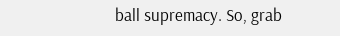ball supremacy. So, grab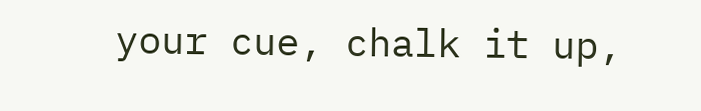your cue, chalk it up,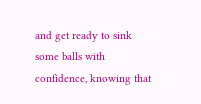and get ready to sink some balls with confidence, knowing that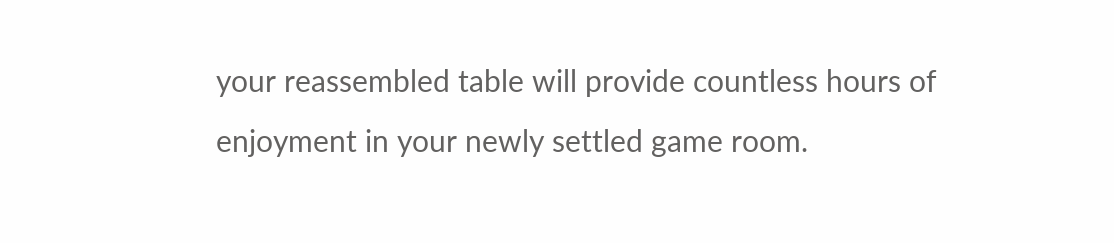your reassembled table will provide countless hours of enjoyment in your newly settled game room.